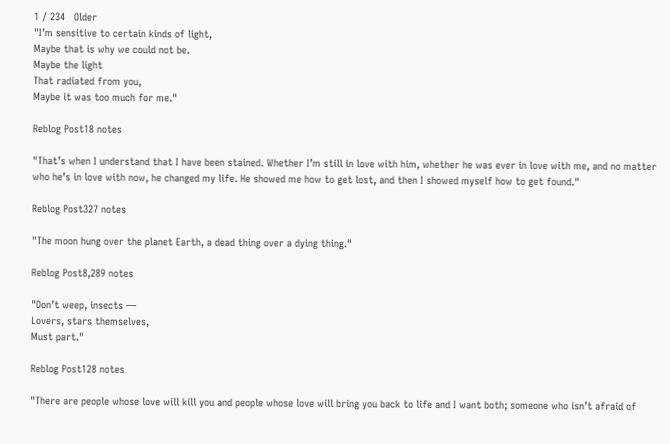1 / 234   Older
"I’m sensitive to certain kinds of light,
Maybe that is why we could not be.
Maybe the light
That radiated from you,
Maybe it was too much for me."

Reblog Post18 notes

"That’s when I understand that I have been stained. Whether I’m still in love with him, whether he was ever in love with me, and no matter who he’s in love with now, he changed my life. He showed me how to get lost, and then I showed myself how to get found."

Reblog Post327 notes

"The moon hung over the planet Earth, a dead thing over a dying thing."

Reblog Post8,289 notes

"Don’t weep, insects —
Lovers, stars themselves,
Must part."

Reblog Post128 notes

"There are people whose love will kill you and people whose love will bring you back to life and I want both; someone who isn’t afraid of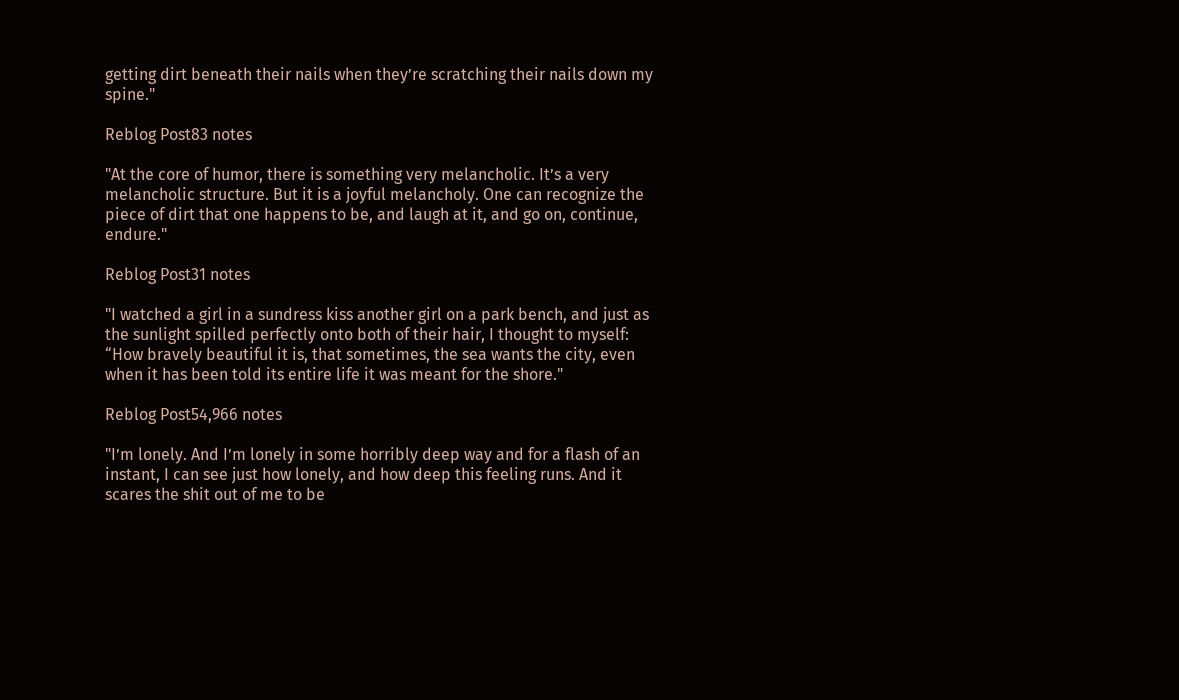getting dirt beneath their nails when they’re scratching their nails down my spine."

Reblog Post83 notes

"At the core of humor, there is something very melancholic. It’s a very melancholic structure. But it is a joyful melancholy. One can recognize the piece of dirt that one happens to be, and laugh at it, and go on, continue, endure."

Reblog Post31 notes

"I watched a girl in a sundress kiss another girl on a park bench, and just as the sunlight spilled perfectly onto both of their hair, I thought to myself: “How bravely beautiful it is, that sometimes, the sea wants the city, even when it has been told its entire life it was meant for the shore."

Reblog Post54,966 notes

"I’m lonely. And I’m lonely in some horribly deep way and for a flash of an instant, I can see just how lonely, and how deep this feeling runs. And it scares the shit out of me to be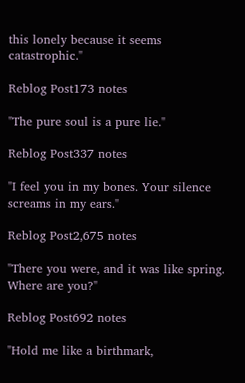this lonely because it seems catastrophic."

Reblog Post173 notes

"The pure soul is a pure lie."

Reblog Post337 notes

"I feel you in my bones. Your silence screams in my ears."

Reblog Post2,675 notes

"There you were, and it was like spring.
Where are you?"

Reblog Post692 notes

"Hold me like a birthmark,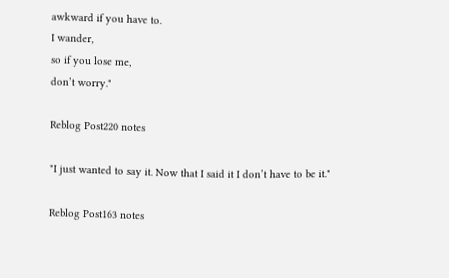awkward if you have to.
I wander,
so if you lose me,
don’t worry."

Reblog Post220 notes

"I just wanted to say it. Now that I said it I don’t have to be it."

Reblog Post163 notes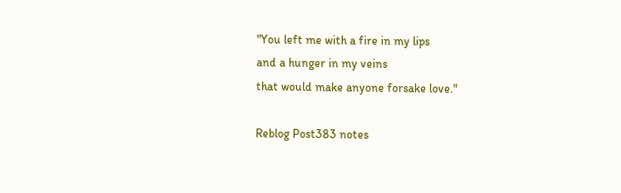"You left me with a fire in my lips
and a hunger in my veins
that would make anyone forsake love."

Reblog Post383 notes